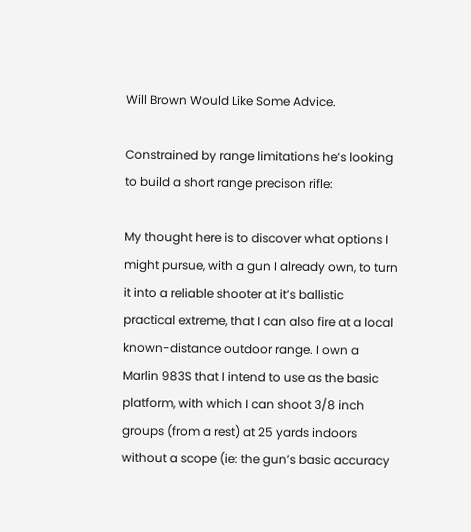Will Brown Would Like Some Advice.

Constrained by range limitations he’s looking to build a short range precison rifle:

My thought here is to discover what options I might pursue, with a gun I already own, to turn it into a reliable shooter at it’s ballistic practical extreme, that I can also fire at a local known-distance outdoor range. I own a Marlin 983S that I intend to use as the basic platform, with which I can shoot 3/8 inch groups (from a rest) at 25 yards indoors without a scope (ie: the gun’s basic accuracy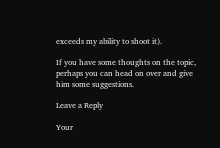exceeds my ability to shoot it).

If you have some thoughts on the topic, perhaps you can head on over and give him some suggestions.

Leave a Reply

Your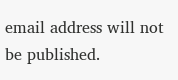email address will not be published.